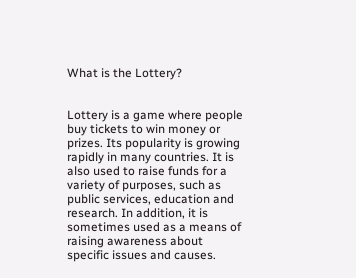What is the Lottery?


Lottery is a game where people buy tickets to win money or prizes. Its popularity is growing rapidly in many countries. It is also used to raise funds for a variety of purposes, such as public services, education and research. In addition, it is sometimes used as a means of raising awareness about specific issues and causes.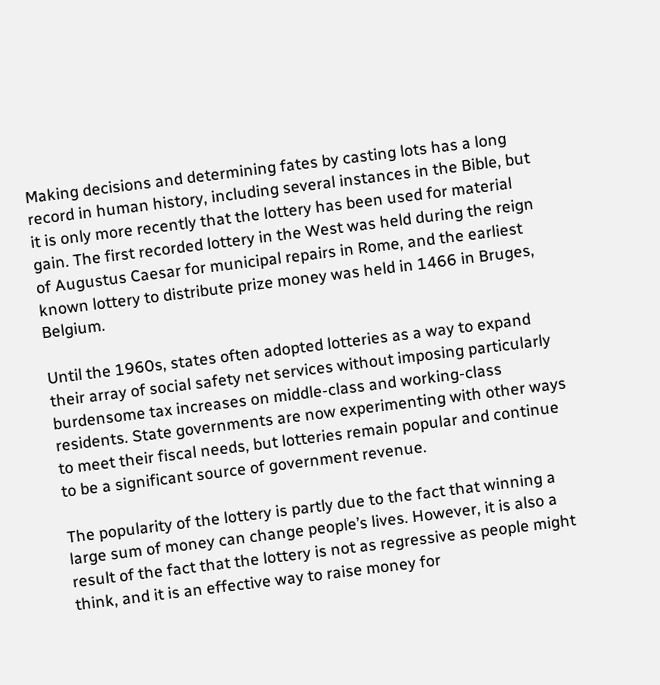Making decisions and determining fates by casting lots has a long record in human history, including several instances in the Bible, but it is only more recently that the lottery has been used for material gain. The first recorded lottery in the West was held during the reign of Augustus Caesar for municipal repairs in Rome, and the earliest known lottery to distribute prize money was held in 1466 in Bruges, Belgium.

Until the 1960s, states often adopted lotteries as a way to expand their array of social safety net services without imposing particularly burdensome tax increases on middle-class and working-class residents. State governments are now experimenting with other ways to meet their fiscal needs, but lotteries remain popular and continue to be a significant source of government revenue.

The popularity of the lottery is partly due to the fact that winning a large sum of money can change people’s lives. However, it is also a result of the fact that the lottery is not as regressive as people might think, and it is an effective way to raise money for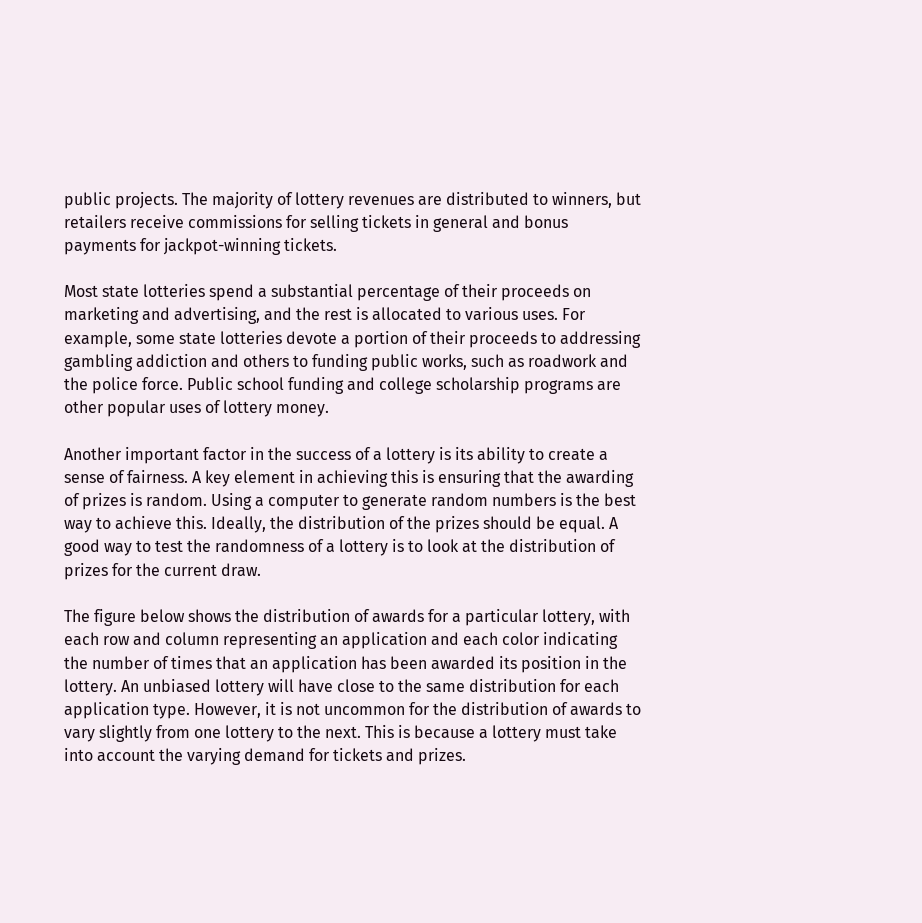public projects. The majority of lottery revenues are distributed to winners, but retailers receive commissions for selling tickets in general and bonus payments for jackpot-winning tickets.

Most state lotteries spend a substantial percentage of their proceeds on marketing and advertising, and the rest is allocated to various uses. For example, some state lotteries devote a portion of their proceeds to addressing gambling addiction and others to funding public works, such as roadwork and the police force. Public school funding and college scholarship programs are other popular uses of lottery money.

Another important factor in the success of a lottery is its ability to create a sense of fairness. A key element in achieving this is ensuring that the awarding of prizes is random. Using a computer to generate random numbers is the best way to achieve this. Ideally, the distribution of the prizes should be equal. A good way to test the randomness of a lottery is to look at the distribution of prizes for the current draw.

The figure below shows the distribution of awards for a particular lottery, with each row and column representing an application and each color indicating the number of times that an application has been awarded its position in the lottery. An unbiased lottery will have close to the same distribution for each application type. However, it is not uncommon for the distribution of awards to vary slightly from one lottery to the next. This is because a lottery must take into account the varying demand for tickets and prizes.